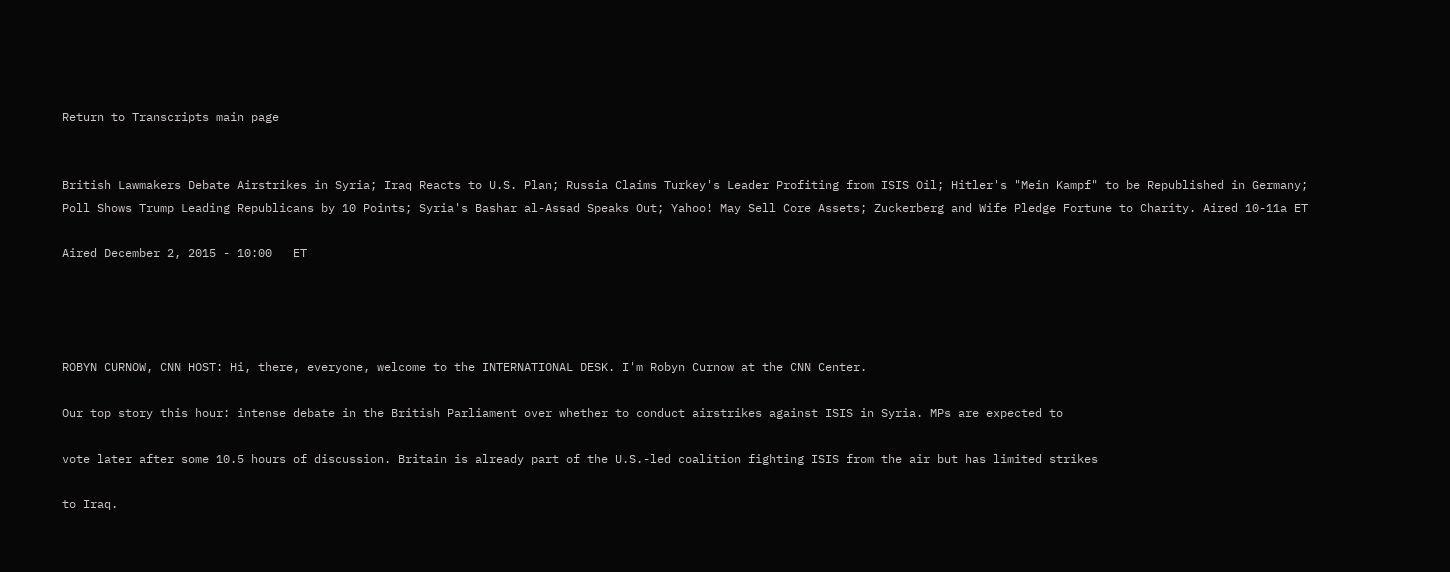Return to Transcripts main page


British Lawmakers Debate Airstrikes in Syria; Iraq Reacts to U.S. Plan; Russia Claims Turkey's Leader Profiting from ISIS Oil; Hitler's "Mein Kampf" to be Republished in Germany; Poll Shows Trump Leading Republicans by 10 Points; Syria's Bashar al-Assad Speaks Out; Yahoo! May Sell Core Assets; Zuckerberg and Wife Pledge Fortune to Charity. Aired 10-11a ET

Aired December 2, 2015 - 10:00   ET




ROBYN CURNOW, CNN HOST: Hi, there, everyone, welcome to the INTERNATIONAL DESK. I'm Robyn Curnow at the CNN Center.

Our top story this hour: intense debate in the British Parliament over whether to conduct airstrikes against ISIS in Syria. MPs are expected to

vote later after some 10.5 hours of discussion. Britain is already part of the U.S.-led coalition fighting ISIS from the air but has limited strikes

to Iraq.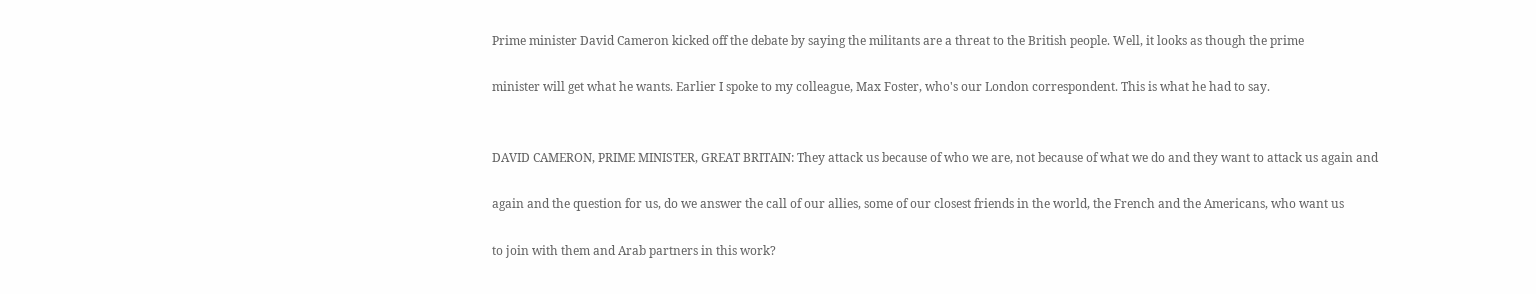Prime minister David Cameron kicked off the debate by saying the militants are a threat to the British people. Well, it looks as though the prime

minister will get what he wants. Earlier I spoke to my colleague, Max Foster, who's our London correspondent. This is what he had to say.


DAVID CAMERON, PRIME MINISTER, GREAT BRITAIN: They attack us because of who we are, not because of what we do and they want to attack us again and

again and the question for us, do we answer the call of our allies, some of our closest friends in the world, the French and the Americans, who want us

to join with them and Arab partners in this work?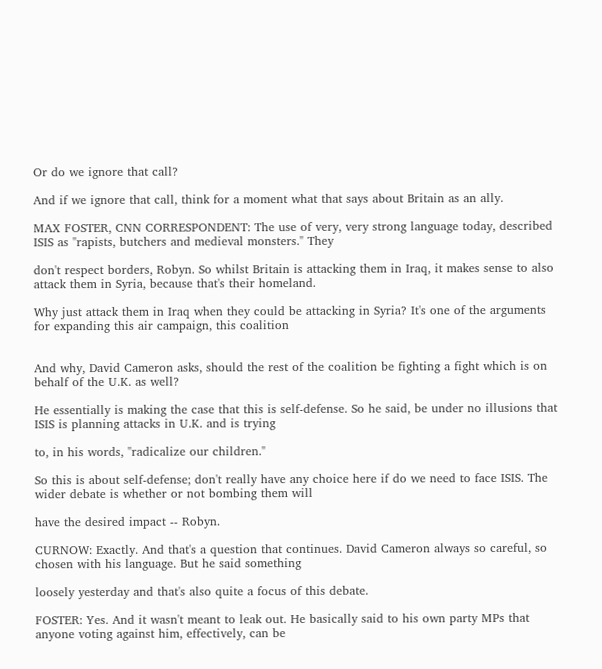Or do we ignore that call?

And if we ignore that call, think for a moment what that says about Britain as an ally.

MAX FOSTER, CNN CORRESPONDENT: The use of very, very strong language today, described ISIS as "rapists, butchers and medieval monsters." They

don't respect borders, Robyn. So whilst Britain is attacking them in Iraq, it makes sense to also attack them in Syria, because that's their homeland.

Why just attack them in Iraq when they could be attacking in Syria? It's one of the arguments for expanding this air campaign, this coalition


And why, David Cameron asks, should the rest of the coalition be fighting a fight which is on behalf of the U.K. as well?

He essentially is making the case that this is self-defense. So he said, be under no illusions that ISIS is planning attacks in U.K. and is trying

to, in his words, "radicalize our children."

So this is about self-defense; don't really have any choice here if do we need to face ISIS. The wider debate is whether or not bombing them will

have the desired impact -- Robyn.

CURNOW: Exactly. And that's a question that continues. David Cameron always so careful, so chosen with his language. But he said something

loosely yesterday and that's also quite a focus of this debate.

FOSTER: Yes. And it wasn't meant to leak out. He basically said to his own party MPs that anyone voting against him, effectively, can be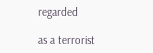regarded

as a terrorist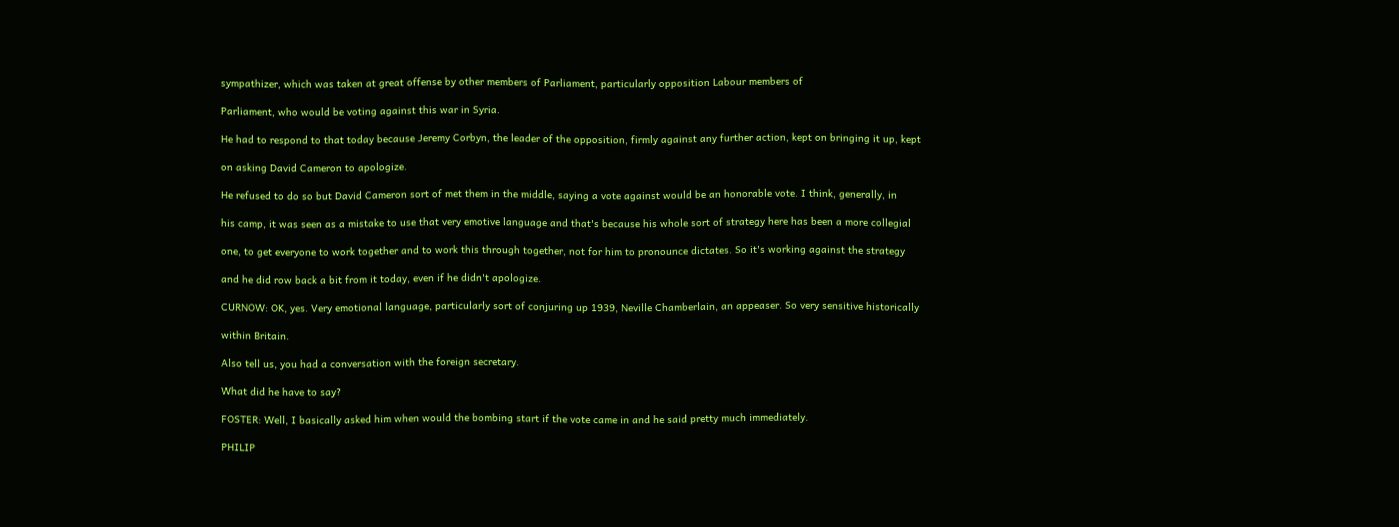sympathizer, which was taken at great offense by other members of Parliament, particularly opposition Labour members of

Parliament, who would be voting against this war in Syria.

He had to respond to that today because Jeremy Corbyn, the leader of the opposition, firmly against any further action, kept on bringing it up, kept

on asking David Cameron to apologize.

He refused to do so but David Cameron sort of met them in the middle, saying a vote against would be an honorable vote. I think, generally, in

his camp, it was seen as a mistake to use that very emotive language and that's because his whole sort of strategy here has been a more collegial

one, to get everyone to work together and to work this through together, not for him to pronounce dictates. So it's working against the strategy

and he did row back a bit from it today, even if he didn't apologize.

CURNOW: OK, yes. Very emotional language, particularly sort of conjuring up 1939, Neville Chamberlain, an appeaser. So very sensitive historically

within Britain.

Also tell us, you had a conversation with the foreign secretary.

What did he have to say?

FOSTER: Well, I basically asked him when would the bombing start if the vote came in and he said pretty much immediately.

PHILIP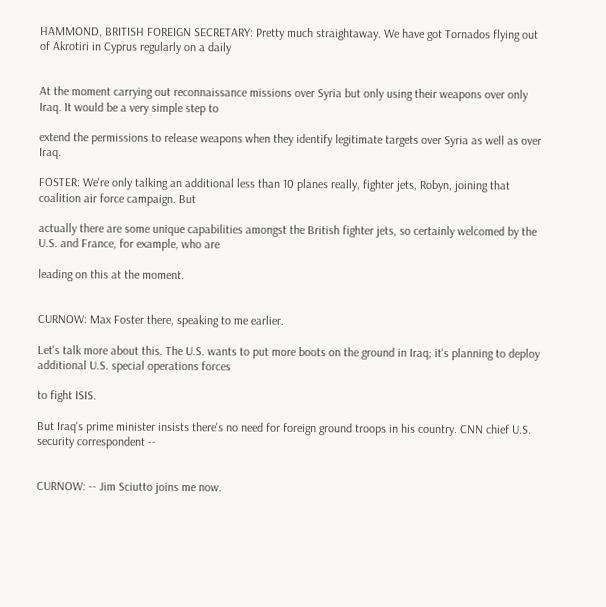HAMMOND, BRITISH FOREIGN SECRETARY: Pretty much straightaway. We have got Tornados flying out of Akrotiri in Cyprus regularly on a daily


At the moment carrying out reconnaissance missions over Syria but only using their weapons over only Iraq. It would be a very simple step to

extend the permissions to release weapons when they identify legitimate targets over Syria as well as over Iraq.

FOSTER: We're only talking an additional less than 10 planes really, fighter jets, Robyn, joining that coalition air force campaign. But

actually there are some unique capabilities amongst the British fighter jets, so certainly welcomed by the U.S. and France, for example, who are

leading on this at the moment.


CURNOW: Max Foster there, speaking to me earlier.

Let's talk more about this. The U.S. wants to put more boots on the ground in Iraq; it's planning to deploy additional U.S. special operations forces

to fight ISIS.

But Iraq's prime minister insists there's no need for foreign ground troops in his country. CNN chief U.S. security correspondent --


CURNOW: -- Jim Sciutto joins me now.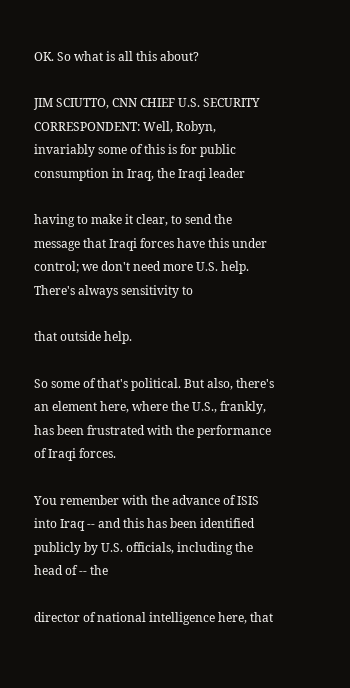OK. So what is all this about?

JIM SCIUTTO, CNN CHIEF U.S. SECURITY CORRESPONDENT: Well, Robyn, invariably some of this is for public consumption in Iraq, the Iraqi leader

having to make it clear, to send the message that Iraqi forces have this under control; we don't need more U.S. help. There's always sensitivity to

that outside help.

So some of that's political. But also, there's an element here, where the U.S., frankly, has been frustrated with the performance of Iraqi forces.

You remember with the advance of ISIS into Iraq -- and this has been identified publicly by U.S. officials, including the head of -- the

director of national intelligence here, that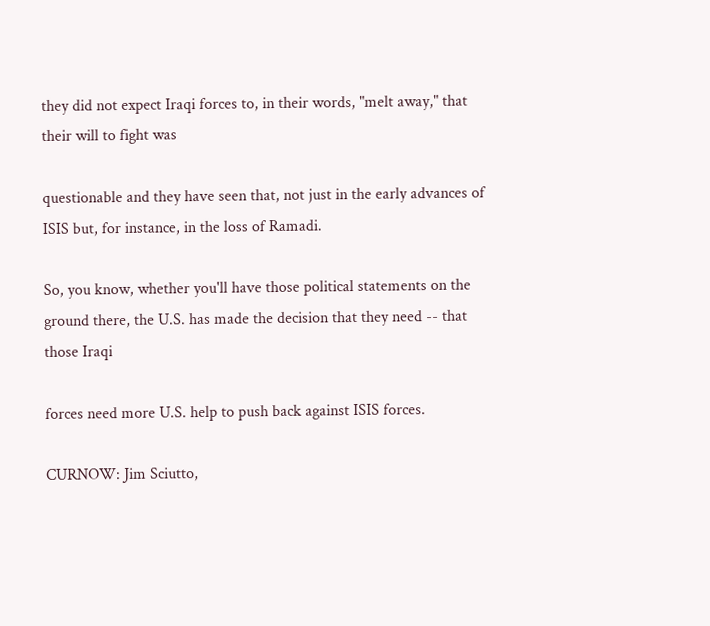they did not expect Iraqi forces to, in their words, "melt away," that their will to fight was

questionable and they have seen that, not just in the early advances of ISIS but, for instance, in the loss of Ramadi.

So, you know, whether you'll have those political statements on the ground there, the U.S. has made the decision that they need -- that those Iraqi

forces need more U.S. help to push back against ISIS forces.

CURNOW: Jim Sciutto,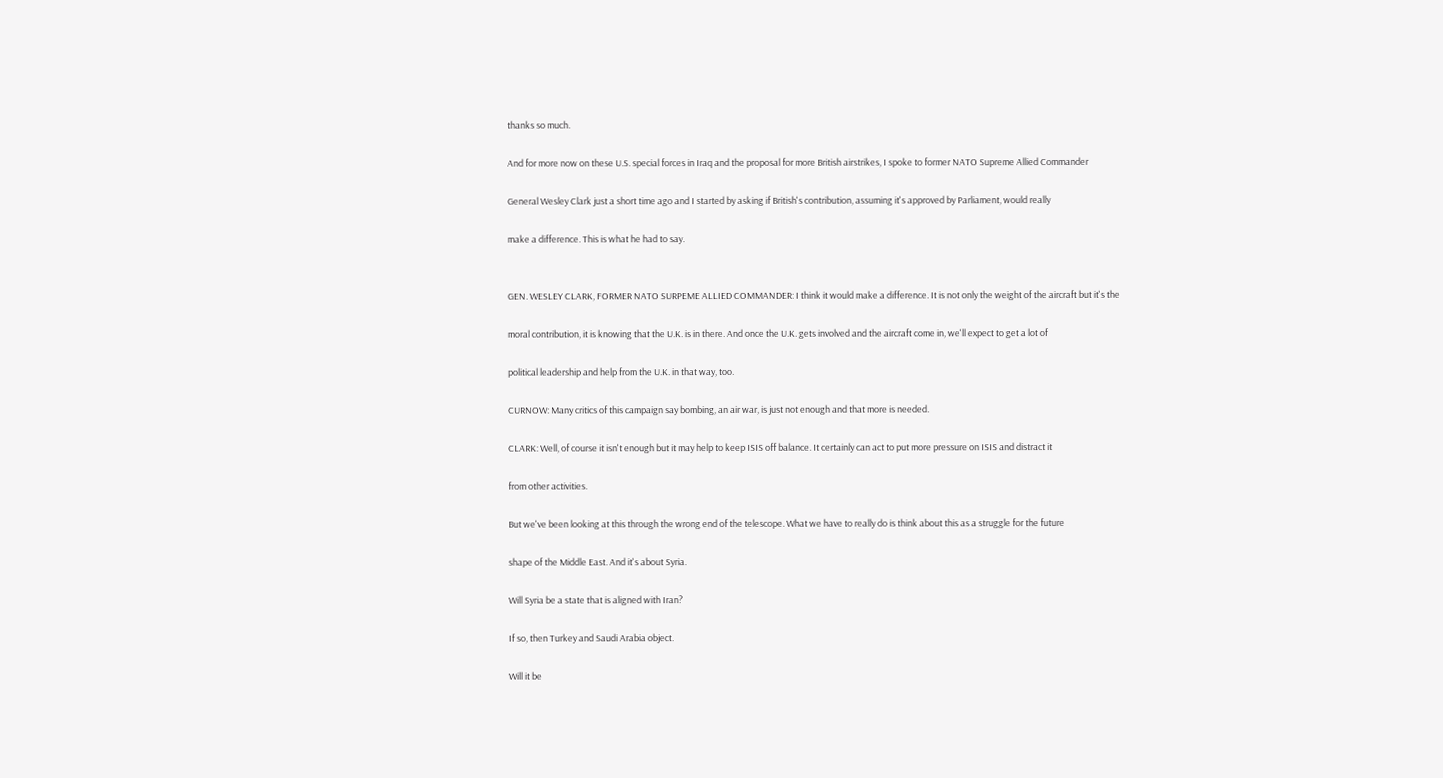thanks so much.

And for more now on these U.S. special forces in Iraq and the proposal for more British airstrikes, I spoke to former NATO Supreme Allied Commander

General Wesley Clark just a short time ago and I started by asking if British's contribution, assuming it's approved by Parliament, would really

make a difference. This is what he had to say.


GEN. WESLEY CLARK, FORMER NATO SURPEME ALLIED COMMANDER: I think it would make a difference. It is not only the weight of the aircraft but it's the

moral contribution, it is knowing that the U.K. is in there. And once the U.K. gets involved and the aircraft come in, we'll expect to get a lot of

political leadership and help from the U.K. in that way, too.

CURNOW: Many critics of this campaign say bombing, an air war, is just not enough and that more is needed.

CLARK: Well, of course it isn't enough but it may help to keep ISIS off balance. It certainly can act to put more pressure on ISIS and distract it

from other activities.

But we've been looking at this through the wrong end of the telescope. What we have to really do is think about this as a struggle for the future

shape of the Middle East. And it's about Syria.

Will Syria be a state that is aligned with Iran?

If so, then Turkey and Saudi Arabia object.

Will it be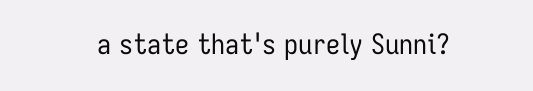a state that's purely Sunni?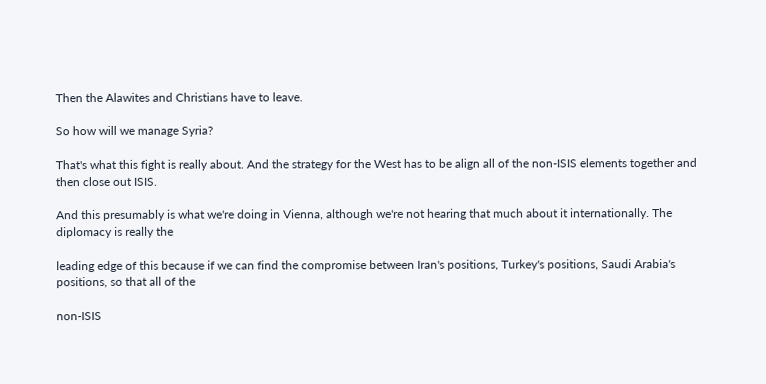Then the Alawites and Christians have to leave.

So how will we manage Syria?

That's what this fight is really about. And the strategy for the West has to be align all of the non-ISIS elements together and then close out ISIS.

And this presumably is what we're doing in Vienna, although we're not hearing that much about it internationally. The diplomacy is really the

leading edge of this because if we can find the compromise between Iran's positions, Turkey's positions, Saudi Arabia's positions, so that all of the

non-ISIS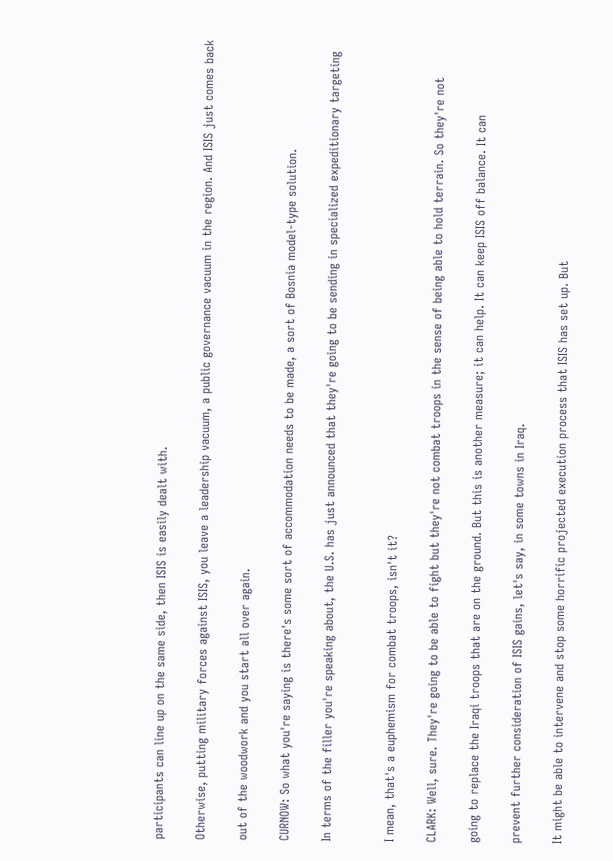participants can line up on the same side, then ISIS is easily dealt with.

Otherwise, putting military forces against ISIS, you leave a leadership vacuum, a public governance vacuum in the region. And ISIS just comes back

out of the woodwork and you start all over again.

CURNOW: So what you're saying is there's some sort of accommodation needs to be made, a sort of Bosnia model-type solution.

In terms of the filler you're speaking about, the U.S. has just announced that they're going to be sending in specialized expeditionary targeting


I mean, that's a euphemism for combat troops, isn't it?

CLARK: Well, sure. They're going to be able to fight but they're not combat troops in the sense of being able to hold terrain. So they're not

going to replace the Iraqi troops that are on the ground. But this is another measure; it can help. It can keep ISIS off balance. It can

prevent further consideration of ISIS gains, let's say, in some towns in Iraq.

It might be able to intervene and stop some horrific projected execution process that ISIS has set up. But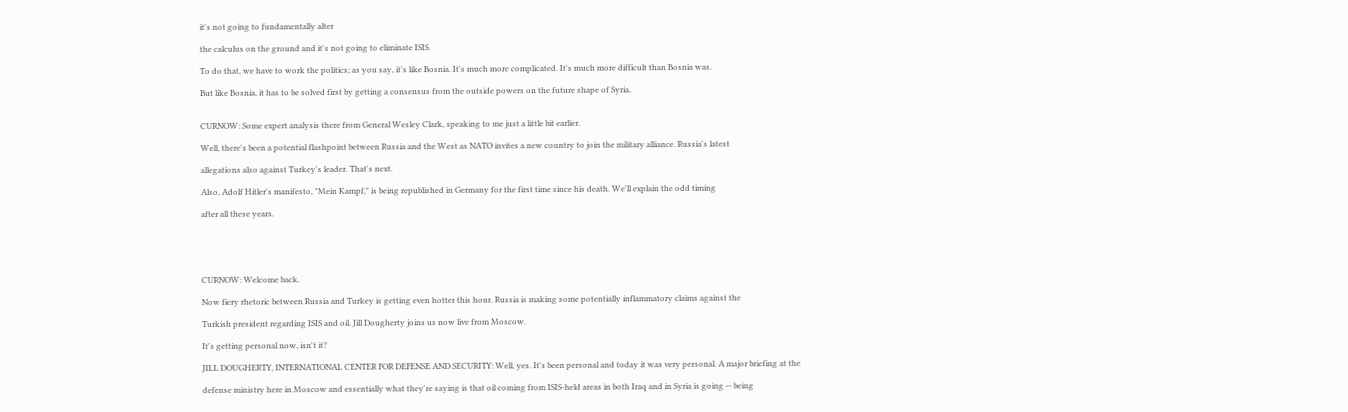it's not going to fundamentally alter

the calculus on the ground and it's not going to eliminate ISIS.

To do that, we have to work the politics; as you say, it's like Bosnia. It's much more complicated. It's much more difficult than Bosnia was.

But like Bosnia, it has to be solved first by getting a consensus from the outside powers on the future shape of Syria.


CURNOW: Some expert analysis there from General Wesley Clark, speaking to me just a little bit earlier.

Well, there's been a potential flashpoint between Russia and the West as NATO invites a new country to join the military alliance. Russia's latest

allegations also against Turkey's leader. That's next.

Also, Adolf Hitler's manifesto, "Mein Kampf," is being republished in Germany for the first time since his death. We'll explain the odd timing

after all these years.





CURNOW: Welcome back.

Now fiery rhetoric between Russia and Turkey is getting even hotter this hour. Russia is making some potentially inflammatory claims against the

Turkish president regarding ISIS and oil. Jill Dougherty joins us now live from Moscow.

It's getting personal now, isn't it?

JILL DOUGHERTY, INTERNATIONAL CENTER FOR DEFENSE AND SECURITY: Well, yes. It's been personal and today it was very personal. A major briefing at the

defense ministry here in Moscow and essentially what they're saying is that oil coming from ISIS-held areas in both Iraq and in Syria is going -- being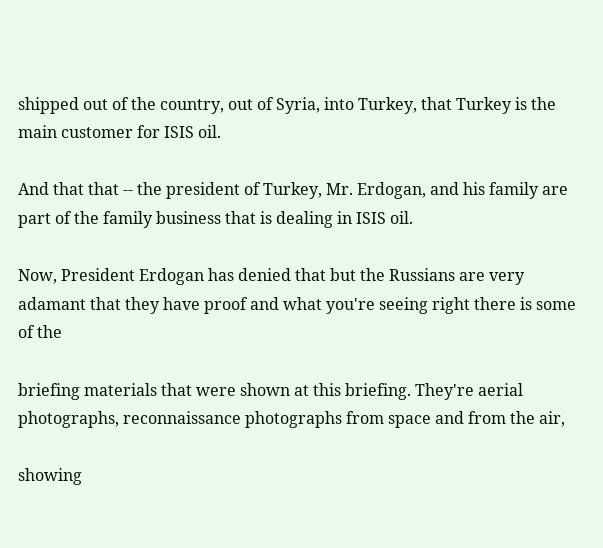shipped out of the country, out of Syria, into Turkey, that Turkey is the main customer for ISIS oil.

And that that -- the president of Turkey, Mr. Erdogan, and his family are part of the family business that is dealing in ISIS oil.

Now, President Erdogan has denied that but the Russians are very adamant that they have proof and what you're seeing right there is some of the

briefing materials that were shown at this briefing. They're aerial photographs, reconnaissance photographs from space and from the air,

showing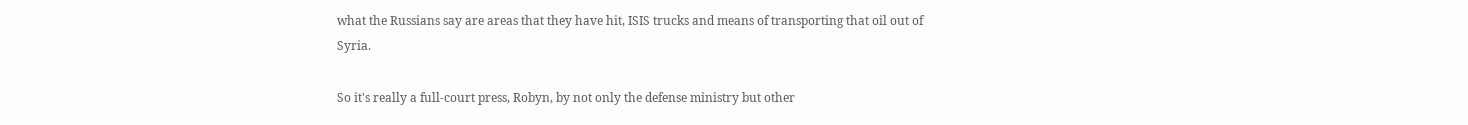what the Russians say are areas that they have hit, ISIS trucks and means of transporting that oil out of Syria.

So it's really a full-court press, Robyn, by not only the defense ministry but other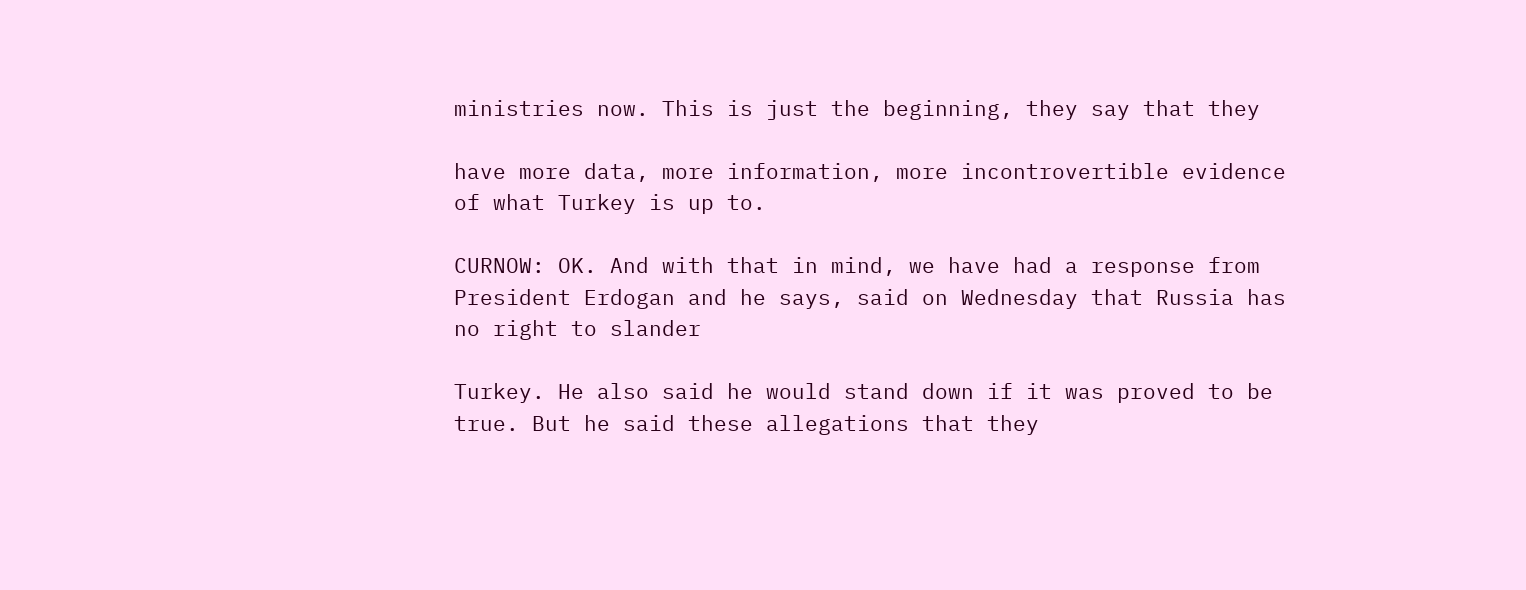ministries now. This is just the beginning, they say that they

have more data, more information, more incontrovertible evidence of what Turkey is up to.

CURNOW: OK. And with that in mind, we have had a response from President Erdogan and he says, said on Wednesday that Russia has no right to slander

Turkey. He also said he would stand down if it was proved to be true. But he said these allegations that they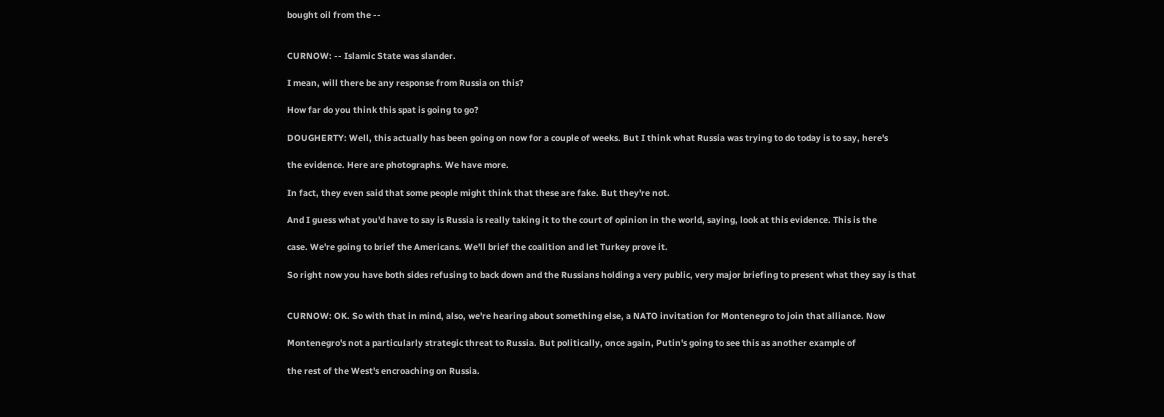bought oil from the --


CURNOW: -- Islamic State was slander.

I mean, will there be any response from Russia on this?

How far do you think this spat is going to go?

DOUGHERTY: Well, this actually has been going on now for a couple of weeks. But I think what Russia was trying to do today is to say, here's

the evidence. Here are photographs. We have more.

In fact, they even said that some people might think that these are fake. But they're not.

And I guess what you'd have to say is Russia is really taking it to the court of opinion in the world, saying, look at this evidence. This is the

case. We're going to brief the Americans. We'll brief the coalition and let Turkey prove it.

So right now you have both sides refusing to back down and the Russians holding a very public, very major briefing to present what they say is that


CURNOW: OK. So with that in mind, also, we're hearing about something else, a NATO invitation for Montenegro to join that alliance. Now

Montenegro's not a particularly strategic threat to Russia. But politically, once again, Putin's going to see this as another example of

the rest of the West's encroaching on Russia.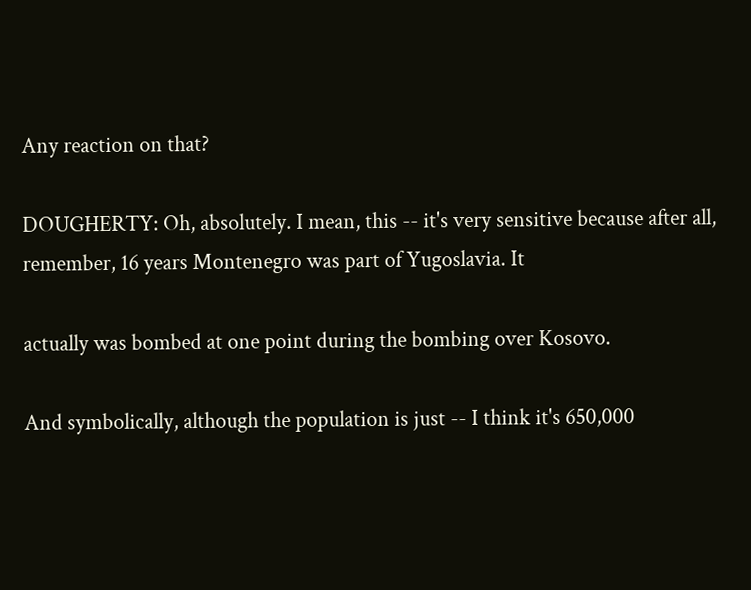Any reaction on that?

DOUGHERTY: Oh, absolutely. I mean, this -- it's very sensitive because after all, remember, 16 years Montenegro was part of Yugoslavia. It

actually was bombed at one point during the bombing over Kosovo.

And symbolically, although the population is just -- I think it's 650,000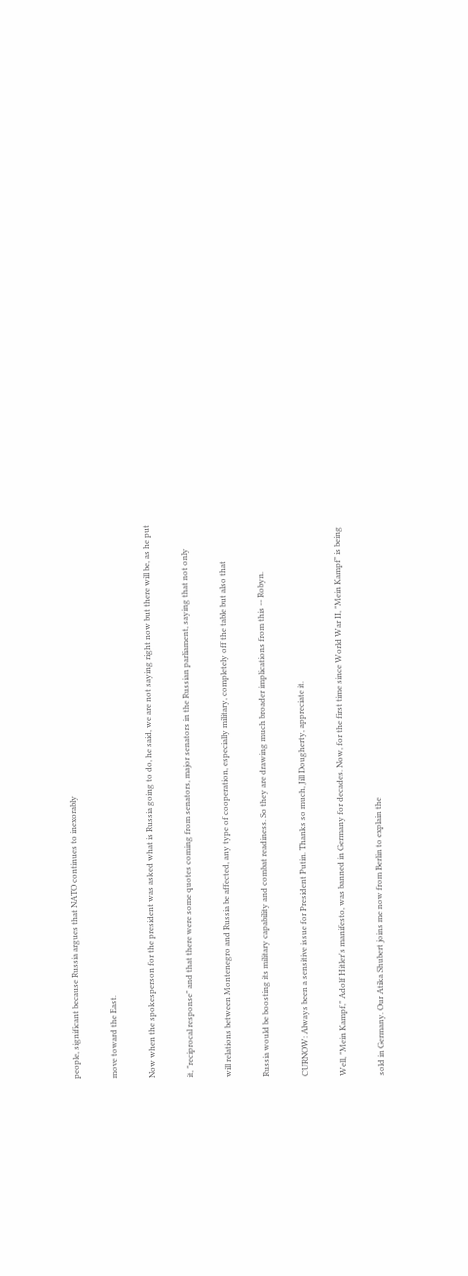people, significant because Russia argues that NATO continues to inexorably

move toward the East.

Now when the spokesperson for the president was asked what is Russia going to do, he said, we are not saying right now but there will be, as he put

it, "reciprocal response" and that there were some quotes coming from senators, major senators in the Russian parliament, saying that not only

will relations between Montenegro and Russia be affected, any type of cooperation, especially military, completely off the table but also that

Russia would be boosting its military capability and combat readiness. So they are drawing much broader implications from this -- Robyn.

CURNOW: Always been a sensitive issue for President Putin. Thanks so much, Jill Dougherty, appreciate it.

Well, "Mein Kampf," Adolf Hitler's manifesto, was banned in Germany for decades. Now, for the first time since World War II, "Mein Kampf" is being

sold in Germany. Our Atika Shubert joins me now from Berlin to explain the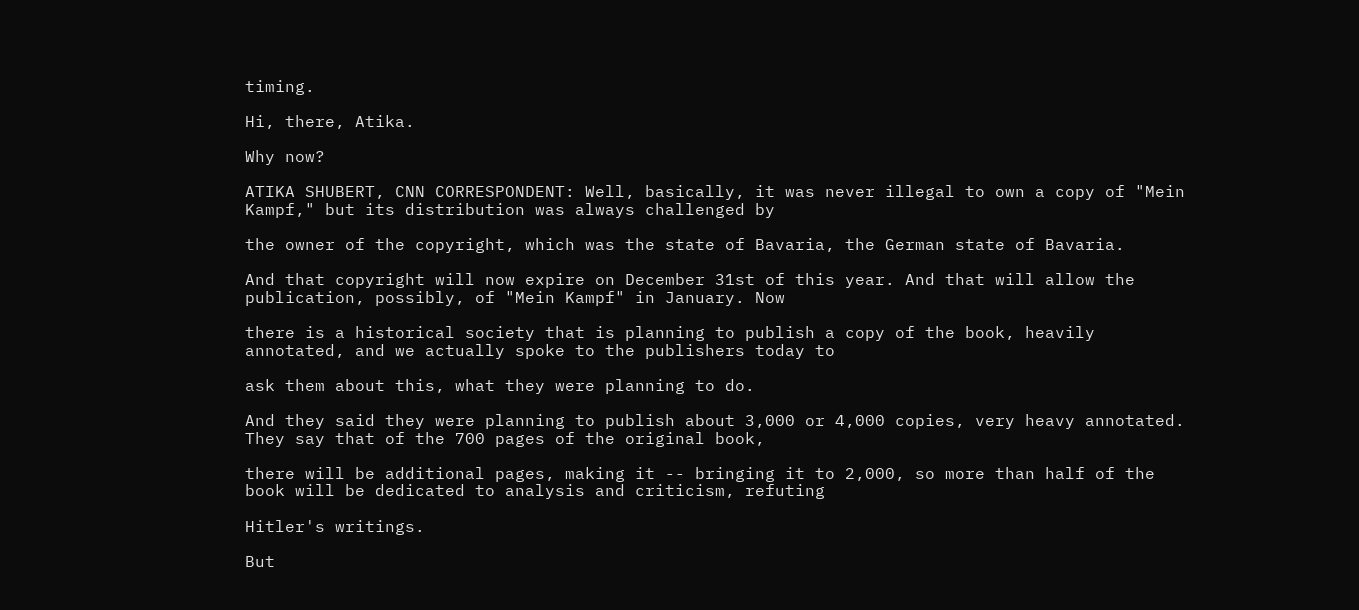timing.

Hi, there, Atika.

Why now?

ATIKA SHUBERT, CNN CORRESPONDENT: Well, basically, it was never illegal to own a copy of "Mein Kampf," but its distribution was always challenged by

the owner of the copyright, which was the state of Bavaria, the German state of Bavaria.

And that copyright will now expire on December 31st of this year. And that will allow the publication, possibly, of "Mein Kampf" in January. Now

there is a historical society that is planning to publish a copy of the book, heavily annotated, and we actually spoke to the publishers today to

ask them about this, what they were planning to do.

And they said they were planning to publish about 3,000 or 4,000 copies, very heavy annotated. They say that of the 700 pages of the original book,

there will be additional pages, making it -- bringing it to 2,000, so more than half of the book will be dedicated to analysis and criticism, refuting

Hitler's writings.

But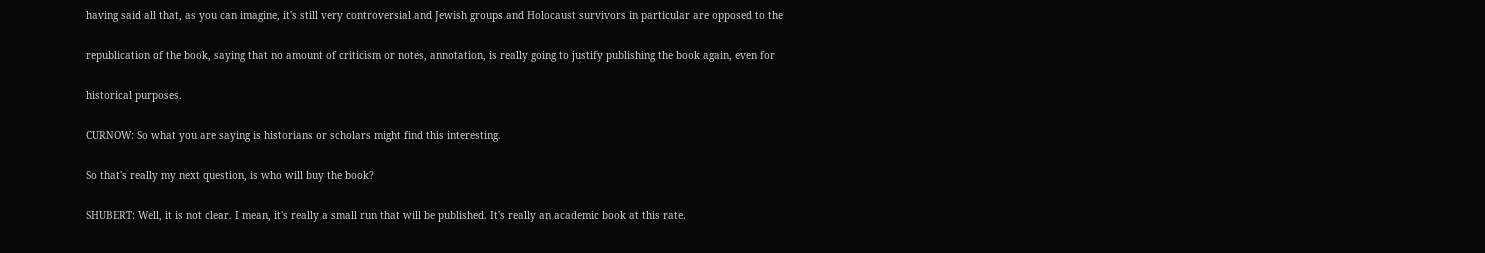having said all that, as you can imagine, it's still very controversial and Jewish groups and Holocaust survivors in particular are opposed to the

republication of the book, saying that no amount of criticism or notes, annotation, is really going to justify publishing the book again, even for

historical purposes.

CURNOW: So what you are saying is historians or scholars might find this interesting.

So that's really my next question, is who will buy the book?

SHUBERT: Well, it is not clear. I mean, it's really a small run that will be published. It's really an academic book at this rate.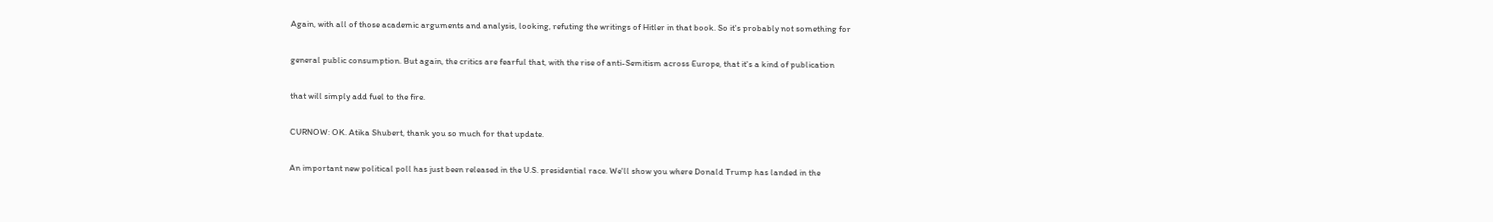Again, with all of those academic arguments and analysis, looking, refuting the writings of Hitler in that book. So it's probably not something for

general public consumption. But again, the critics are fearful that, with the rise of anti-Semitism across Europe, that it's a kind of publication

that will simply add fuel to the fire.

CURNOW: OK. Atika Shubert, thank you so much for that update.

An important new political poll has just been released in the U.S. presidential race. We'll show you where Donald Trump has landed in the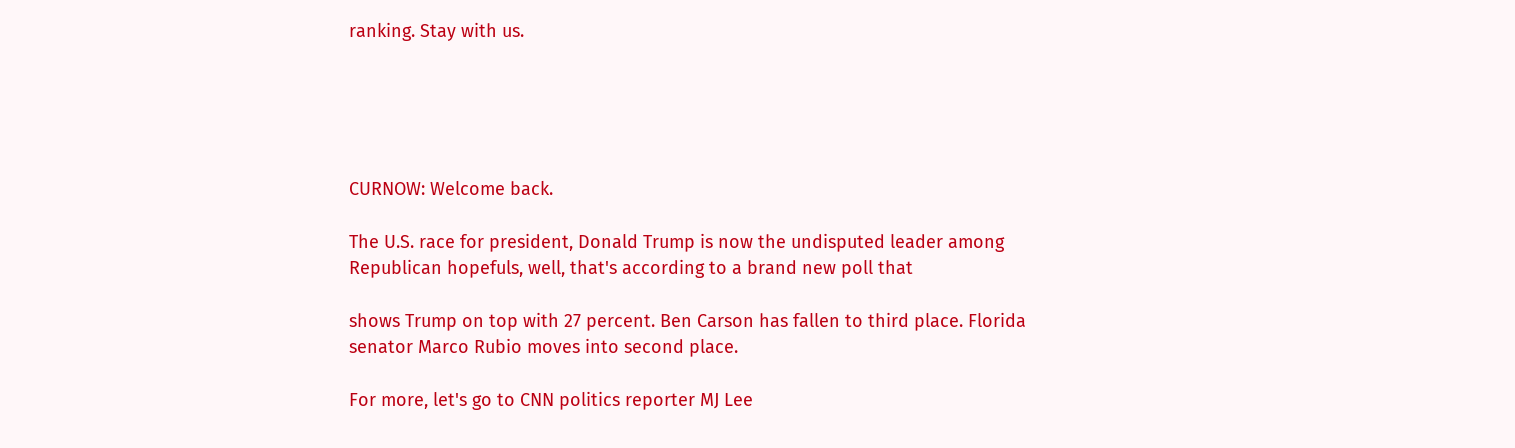ranking. Stay with us.





CURNOW: Welcome back.

The U.S. race for president, Donald Trump is now the undisputed leader among Republican hopefuls, well, that's according to a brand new poll that

shows Trump on top with 27 percent. Ben Carson has fallen to third place. Florida senator Marco Rubio moves into second place.

For more, let's go to CNN politics reporter MJ Lee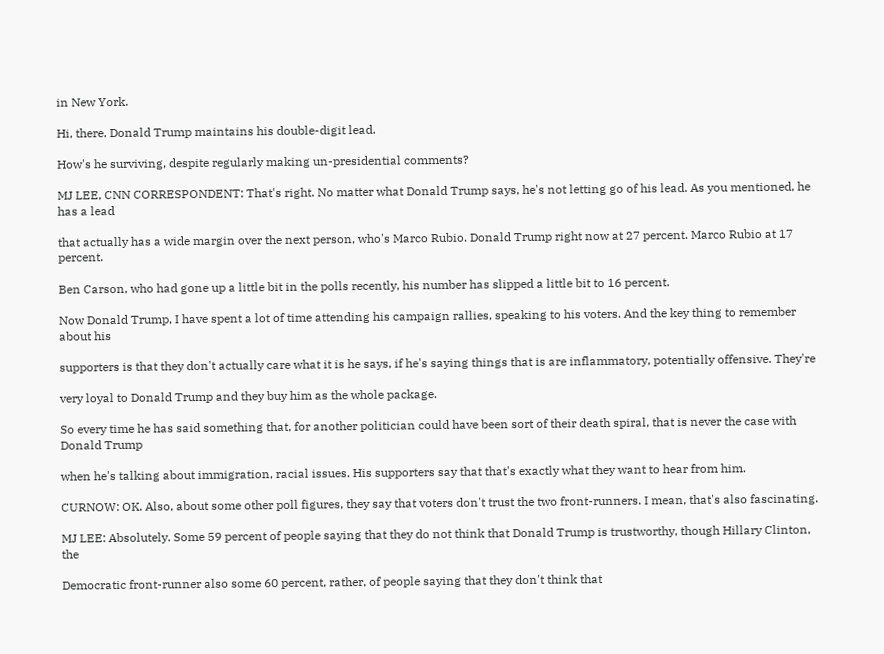in New York.

Hi, there. Donald Trump maintains his double-digit lead.

How's he surviving, despite regularly making un-presidential comments?

MJ LEE, CNN CORRESPONDENT: That's right. No matter what Donald Trump says, he's not letting go of his lead. As you mentioned, he has a lead

that actually has a wide margin over the next person, who's Marco Rubio. Donald Trump right now at 27 percent. Marco Rubio at 17 percent.

Ben Carson, who had gone up a little bit in the polls recently, his number has slipped a little bit to 16 percent.

Now Donald Trump, I have spent a lot of time attending his campaign rallies, speaking to his voters. And the key thing to remember about his

supporters is that they don't actually care what it is he says, if he's saying things that is are inflammatory, potentially offensive. They're

very loyal to Donald Trump and they buy him as the whole package.

So every time he has said something that, for another politician could have been sort of their death spiral, that is never the case with Donald Trump

when he's talking about immigration, racial issues. His supporters say that that's exactly what they want to hear from him.

CURNOW: OK. Also, about some other poll figures, they say that voters don't trust the two front-runners. I mean, that's also fascinating.

MJ LEE: Absolutely. Some 59 percent of people saying that they do not think that Donald Trump is trustworthy, though Hillary Clinton, the

Democratic front-runner also some 60 percent, rather, of people saying that they don't think that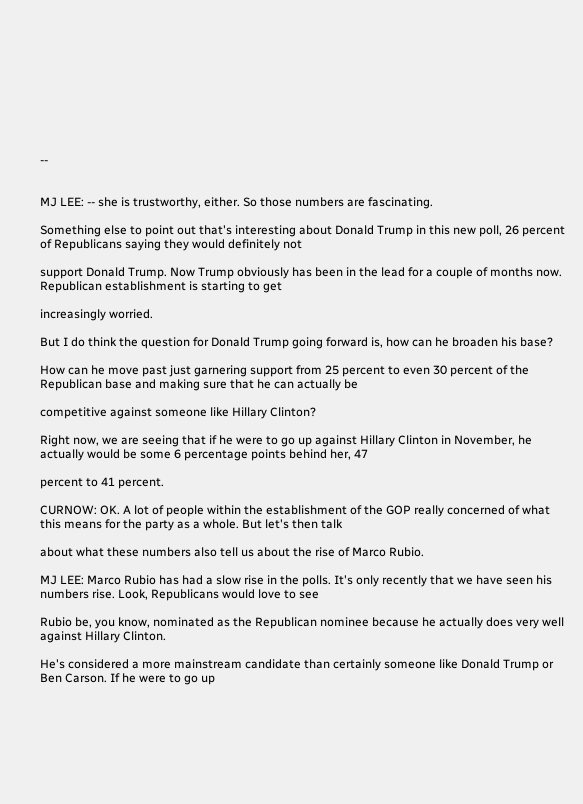--


MJ LEE: -- she is trustworthy, either. So those numbers are fascinating.

Something else to point out that's interesting about Donald Trump in this new poll, 26 percent of Republicans saying they would definitely not

support Donald Trump. Now Trump obviously has been in the lead for a couple of months now. Republican establishment is starting to get

increasingly worried.

But I do think the question for Donald Trump going forward is, how can he broaden his base?

How can he move past just garnering support from 25 percent to even 30 percent of the Republican base and making sure that he can actually be

competitive against someone like Hillary Clinton?

Right now, we are seeing that if he were to go up against Hillary Clinton in November, he actually would be some 6 percentage points behind her, 47

percent to 41 percent.

CURNOW: OK. A lot of people within the establishment of the GOP really concerned of what this means for the party as a whole. But let's then talk

about what these numbers also tell us about the rise of Marco Rubio.

MJ LEE: Marco Rubio has had a slow rise in the polls. It's only recently that we have seen his numbers rise. Look, Republicans would love to see

Rubio be, you know, nominated as the Republican nominee because he actually does very well against Hillary Clinton.

He's considered a more mainstream candidate than certainly someone like Donald Trump or Ben Carson. If he were to go up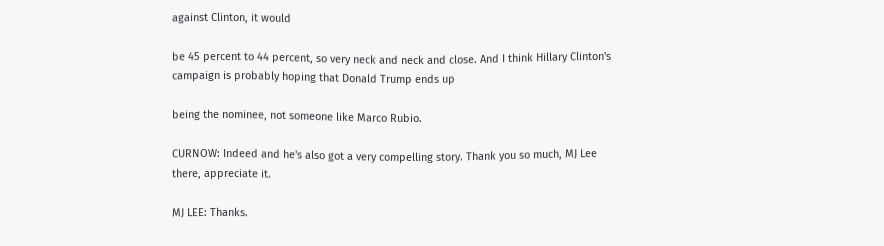against Clinton, it would

be 45 percent to 44 percent, so very neck and neck and close. And I think Hillary Clinton's campaign is probably hoping that Donald Trump ends up

being the nominee, not someone like Marco Rubio.

CURNOW: Indeed and he's also got a very compelling story. Thank you so much, MJ Lee there, appreciate it.

MJ LEE: Thanks.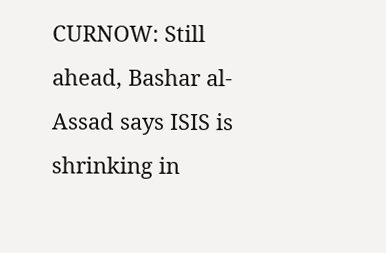CURNOW: Still ahead, Bashar al-Assad says ISIS is shrinking in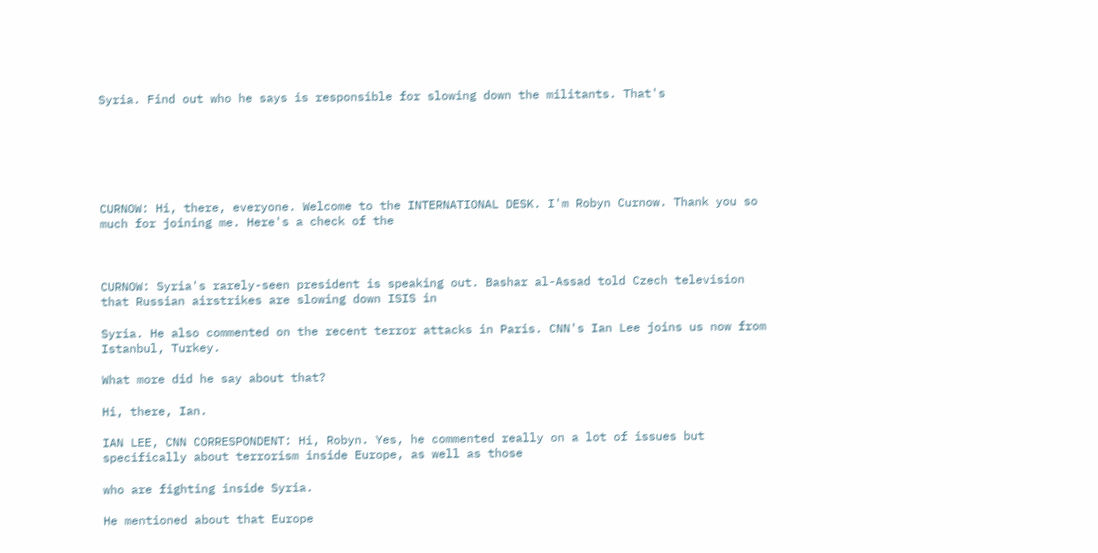Syria. Find out who he says is responsible for slowing down the militants. That's






CURNOW: Hi, there, everyone. Welcome to the INTERNATIONAL DESK. I'm Robyn Curnow. Thank you so much for joining me. Here's a check of the



CURNOW: Syria's rarely-seen president is speaking out. Bashar al-Assad told Czech television that Russian airstrikes are slowing down ISIS in

Syria. He also commented on the recent terror attacks in Paris. CNN's Ian Lee joins us now from Istanbul, Turkey.

What more did he say about that?

Hi, there, Ian.

IAN LEE, CNN CORRESPONDENT: Hi, Robyn. Yes, he commented really on a lot of issues but specifically about terrorism inside Europe, as well as those

who are fighting inside Syria.

He mentioned about that Europe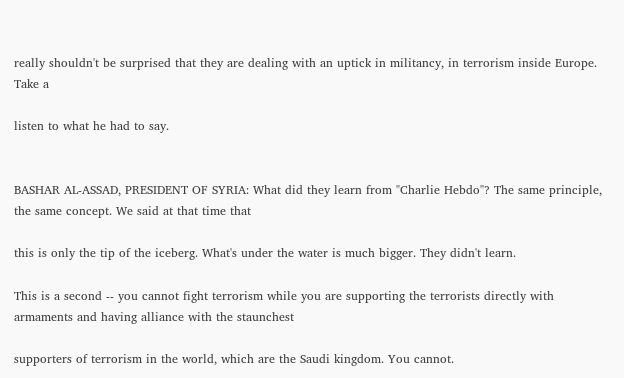really shouldn't be surprised that they are dealing with an uptick in militancy, in terrorism inside Europe. Take a

listen to what he had to say.


BASHAR AL-ASSAD, PRESIDENT OF SYRIA: What did they learn from "Charlie Hebdo"? The same principle, the same concept. We said at that time that

this is only the tip of the iceberg. What's under the water is much bigger. They didn't learn.

This is a second -- you cannot fight terrorism while you are supporting the terrorists directly with armaments and having alliance with the staunchest

supporters of terrorism in the world, which are the Saudi kingdom. You cannot.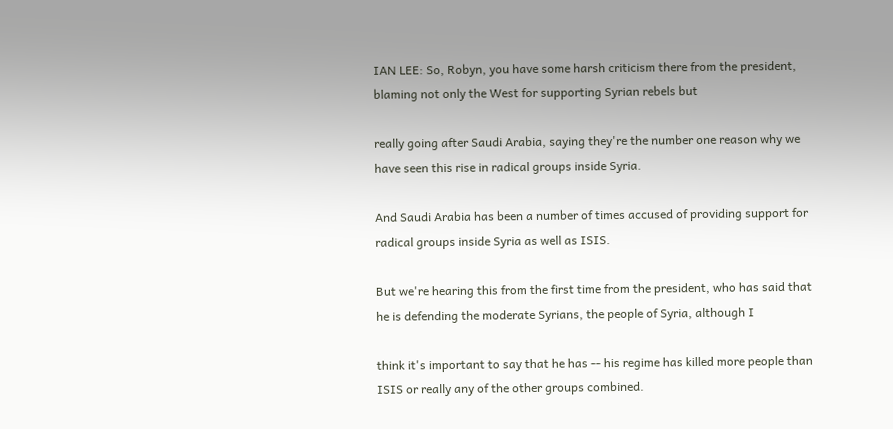IAN LEE: So, Robyn, you have some harsh criticism there from the president, blaming not only the West for supporting Syrian rebels but

really going after Saudi Arabia, saying they're the number one reason why we have seen this rise in radical groups inside Syria.

And Saudi Arabia has been a number of times accused of providing support for radical groups inside Syria as well as ISIS.

But we're hearing this from the first time from the president, who has said that he is defending the moderate Syrians, the people of Syria, although I

think it's important to say that he has -- his regime has killed more people than ISIS or really any of the other groups combined.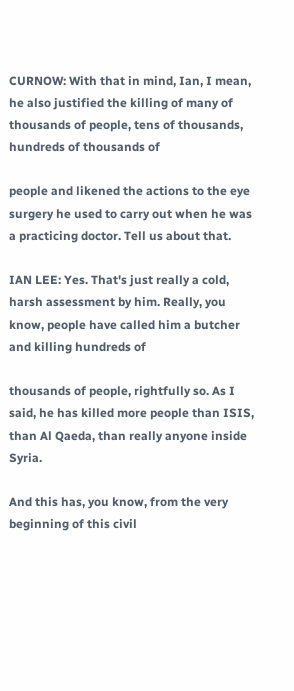CURNOW: With that in mind, Ian, I mean, he also justified the killing of many of thousands of people, tens of thousands, hundreds of thousands of

people and likened the actions to the eye surgery he used to carry out when he was a practicing doctor. Tell us about that.

IAN LEE: Yes. That's just really a cold, harsh assessment by him. Really, you know, people have called him a butcher and killing hundreds of

thousands of people, rightfully so. As I said, he has killed more people than ISIS, than Al Qaeda, than really anyone inside Syria.

And this has, you know, from the very beginning of this civil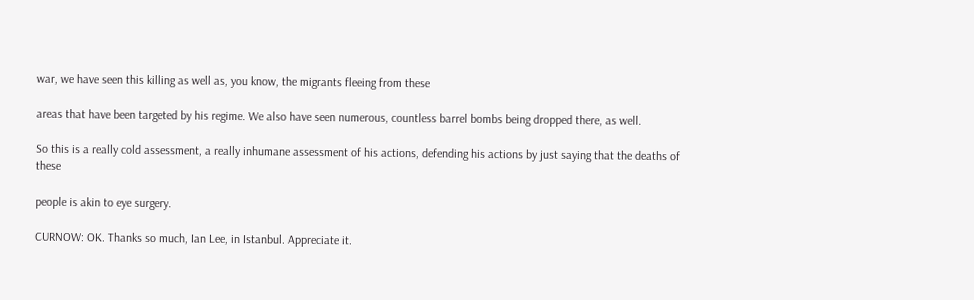war, we have seen this killing as well as, you know, the migrants fleeing from these

areas that have been targeted by his regime. We also have seen numerous, countless barrel bombs being dropped there, as well.

So this is a really cold assessment, a really inhumane assessment of his actions, defending his actions by just saying that the deaths of these

people is akin to eye surgery.

CURNOW: OK. Thanks so much, Ian Lee, in Istanbul. Appreciate it.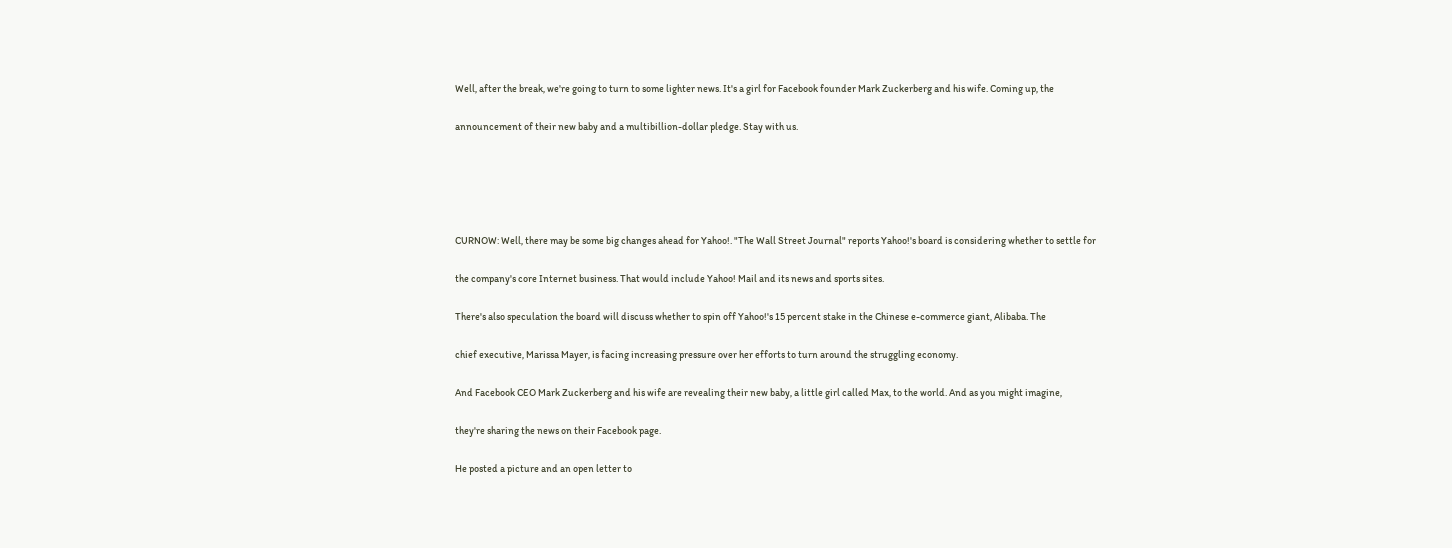Well, after the break, we're going to turn to some lighter news. It's a girl for Facebook founder Mark Zuckerberg and his wife. Coming up, the

announcement of their new baby and a multibillion-dollar pledge. Stay with us.





CURNOW: Well, there may be some big changes ahead for Yahoo!. "The Wall Street Journal" reports Yahoo!'s board is considering whether to settle for

the company's core Internet business. That would include Yahoo! Mail and its news and sports sites.

There's also speculation the board will discuss whether to spin off Yahoo!'s 15 percent stake in the Chinese e-commerce giant, Alibaba. The

chief executive, Marissa Mayer, is facing increasing pressure over her efforts to turn around the struggling economy.

And Facebook CEO Mark Zuckerberg and his wife are revealing their new baby, a little girl called Max, to the world. And as you might imagine,

they're sharing the news on their Facebook page.

He posted a picture and an open letter to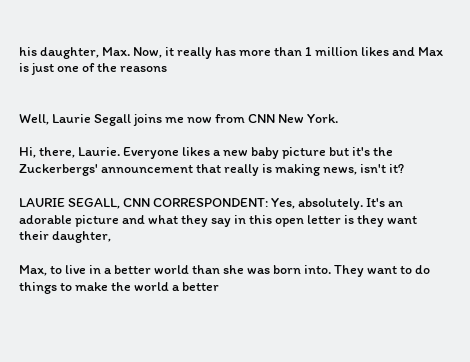his daughter, Max. Now, it really has more than 1 million likes and Max is just one of the reasons


Well, Laurie Segall joins me now from CNN New York.

Hi, there, Laurie. Everyone likes a new baby picture but it's the Zuckerbergs' announcement that really is making news, isn't it?

LAURIE SEGALL, CNN CORRESPONDENT: Yes, absolutely. It's an adorable picture and what they say in this open letter is they want their daughter,

Max, to live in a better world than she was born into. They want to do things to make the world a better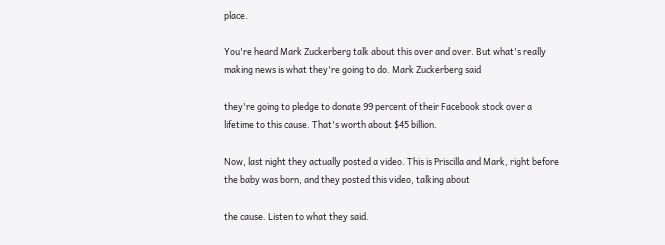place.

You're heard Mark Zuckerberg talk about this over and over. But what's really making news is what they're going to do. Mark Zuckerberg said

they're going to pledge to donate 99 percent of their Facebook stock over a lifetime to this cause. That's worth about $45 billion.

Now, last night they actually posted a video. This is Priscilla and Mark, right before the baby was born, and they posted this video, talking about

the cause. Listen to what they said.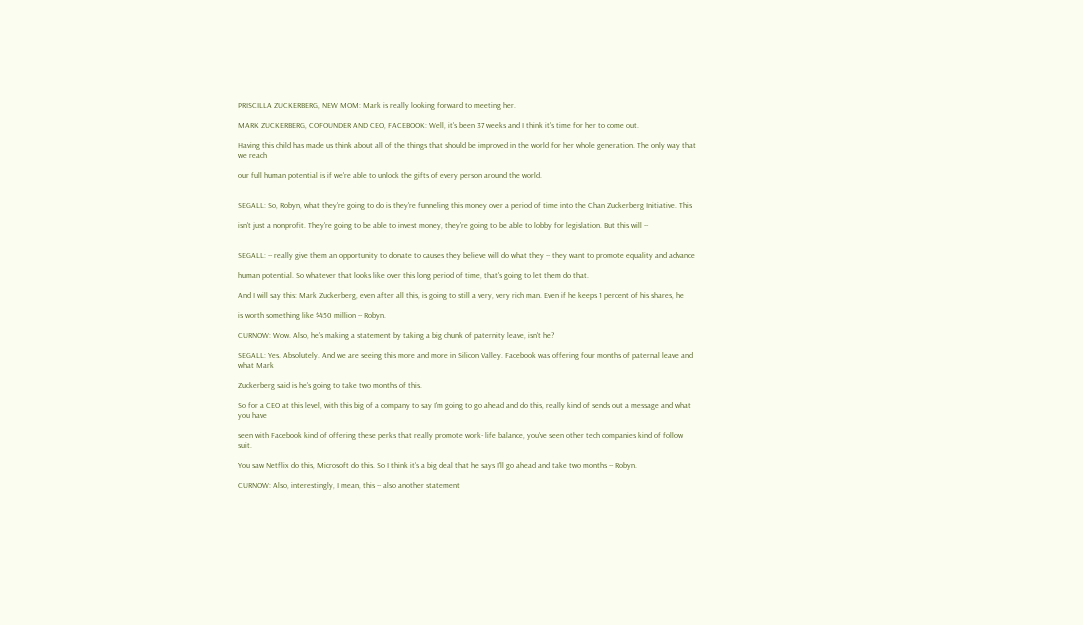PRISCILLA ZUCKERBERG, NEW MOM: Mark is really looking forward to meeting her.

MARK ZUCKERBERG, COFOUNDER AND CEO, FACEBOOK: Well, it's been 37 weeks and I think it's time for her to come out.

Having this child has made us think about all of the things that should be improved in the world for her whole generation. The only way that we reach

our full human potential is if we're able to unlock the gifts of every person around the world.


SEGALL: So, Robyn, what they're going to do is they're funneling this money over a period of time into the Chan Zuckerberg Initiative. This

isn't just a nonprofit. They're going to be able to invest money, they're going to be able to lobby for legislation. But this will --


SEGALL: -- really give them an opportunity to donate to causes they believe will do what they -- they want to promote equality and advance

human potential. So whatever that looks like over this long period of time, that's going to let them do that.

And I will say this: Mark Zuckerberg, even after all this, is going to still a very, very rich man. Even if he keeps 1 percent of his shares, he

is worth something like $450 million -- Robyn.

CURNOW: Wow. Also, he's making a statement by taking a big chunk of paternity leave, isn't he?

SEGALL: Yes. Absolutely. And we are seeing this more and more in Silicon Valley. Facebook was offering four months of paternal leave and what Mark

Zuckerberg said is he's going to take two months of this.

So for a CEO at this level, with this big of a company to say I'm going to go ahead and do this, really kind of sends out a message and what you have

seen with Facebook kind of offering these perks that really promote work- life balance, you've seen other tech companies kind of follow suit.

You saw Netflix do this, Microsoft do this. So I think it's a big deal that he says I'll go ahead and take two months -- Robyn.

CURNOW: Also, interestingly, I mean, this -- also another statement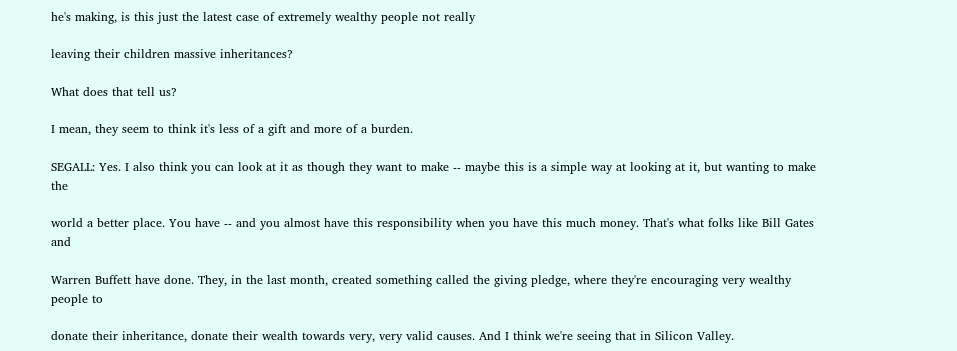he's making, is this just the latest case of extremely wealthy people not really

leaving their children massive inheritances?

What does that tell us?

I mean, they seem to think it's less of a gift and more of a burden.

SEGALL: Yes. I also think you can look at it as though they want to make -- maybe this is a simple way at looking at it, but wanting to make the

world a better place. You have -- and you almost have this responsibility when you have this much money. That's what folks like Bill Gates and

Warren Buffett have done. They, in the last month, created something called the giving pledge, where they're encouraging very wealthy people to

donate their inheritance, donate their wealth towards very, very valid causes. And I think we're seeing that in Silicon Valley.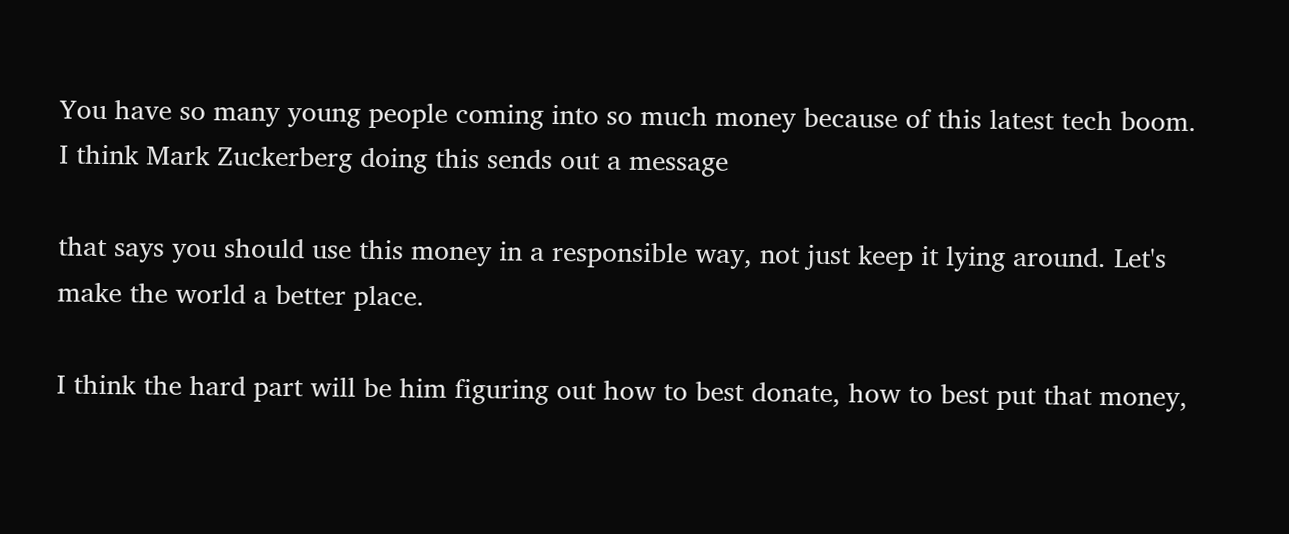You have so many young people coming into so much money because of this latest tech boom. I think Mark Zuckerberg doing this sends out a message

that says you should use this money in a responsible way, not just keep it lying around. Let's make the world a better place.

I think the hard part will be him figuring out how to best donate, how to best put that money,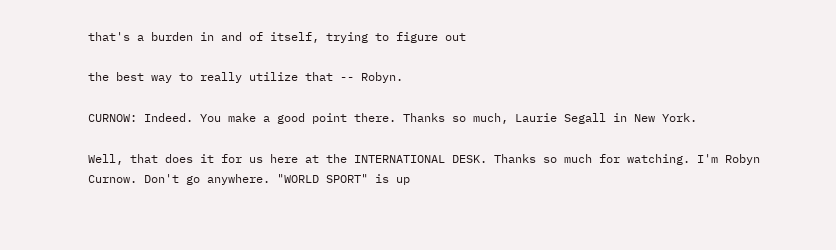that's a burden in and of itself, trying to figure out

the best way to really utilize that -- Robyn.

CURNOW: Indeed. You make a good point there. Thanks so much, Laurie Segall in New York.

Well, that does it for us here at the INTERNATIONAL DESK. Thanks so much for watching. I'm Robyn Curnow. Don't go anywhere. "WORLD SPORT" is up